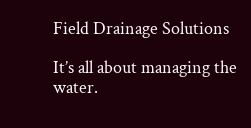Field Drainage Solutions

It’s all about managing the water.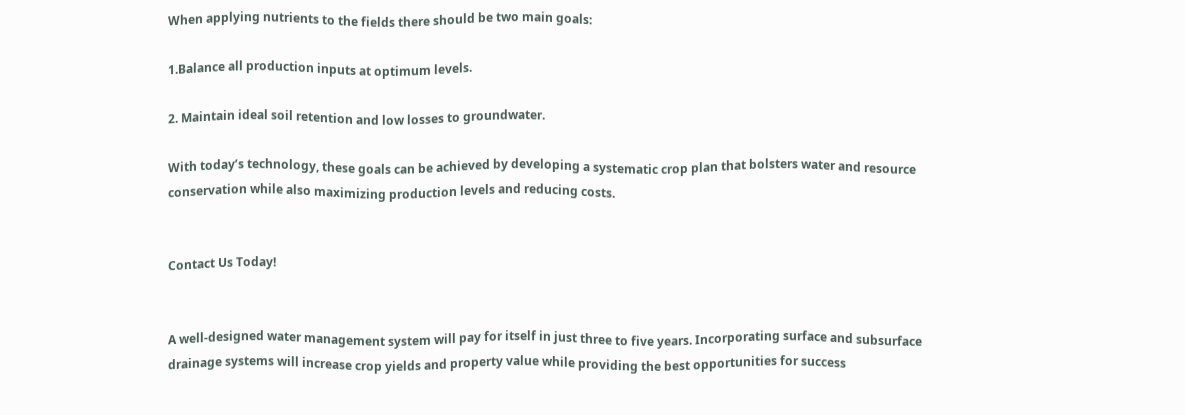When applying nutrients to the fields there should be two main goals:

1.Balance all production inputs at optimum levels.

2. Maintain ideal soil retention and low losses to groundwater.

With today’s technology, these goals can be achieved by developing a systematic crop plan that bolsters water and resource conservation while also maximizing production levels and reducing costs.


Contact Us Today!


A well-designed water management system will pay for itself in just three to five years. Incorporating surface and subsurface drainage systems will increase crop yields and property value while providing the best opportunities for success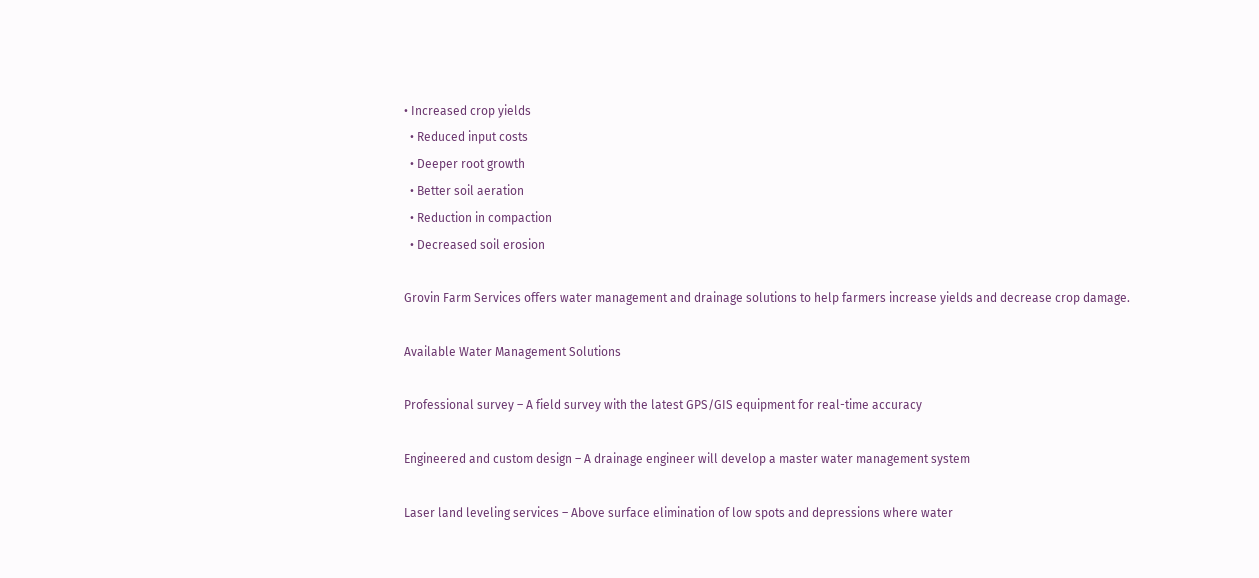• Increased crop yields
  • Reduced input costs
  • Deeper root growth
  • Better soil aeration
  • Reduction in compaction
  • Decreased soil erosion

Grovin Farm Services offers water management and drainage solutions to help farmers increase yields and decrease crop damage.

Available Water Management Solutions

Professional survey – A field survey with the latest GPS/GIS equipment for real-time accuracy

Engineered and custom design – A drainage engineer will develop a master water management system

Laser land leveling services – Above surface elimination of low spots and depressions where water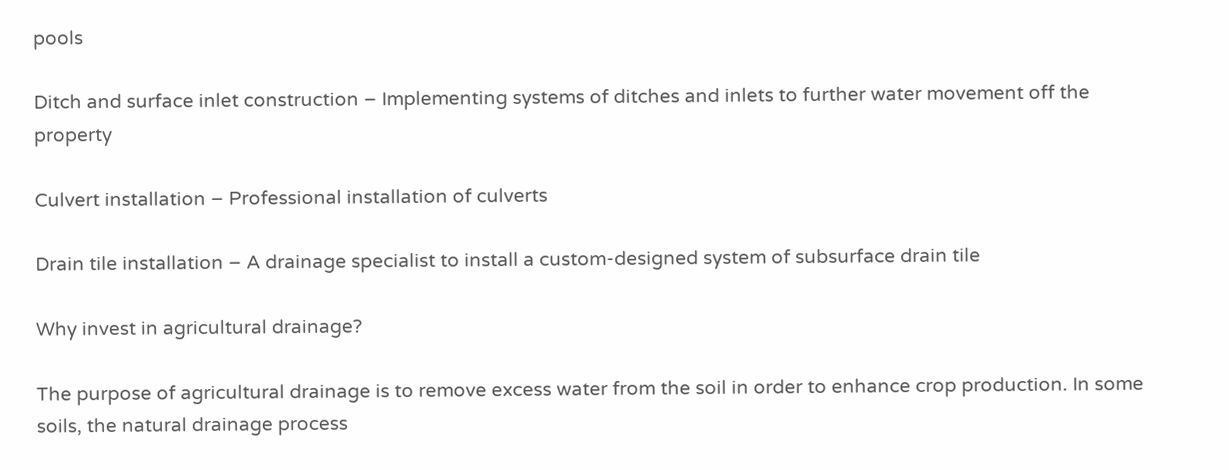pools

Ditch and surface inlet construction – Implementing systems of ditches and inlets to further water movement off the property

Culvert installation – Professional installation of culverts

Drain tile installation – A drainage specialist to install a custom-designed system of subsurface drain tile

Why invest in agricultural drainage?

The purpose of agricultural drainage is to remove excess water from the soil in order to enhance crop production. In some soils, the natural drainage process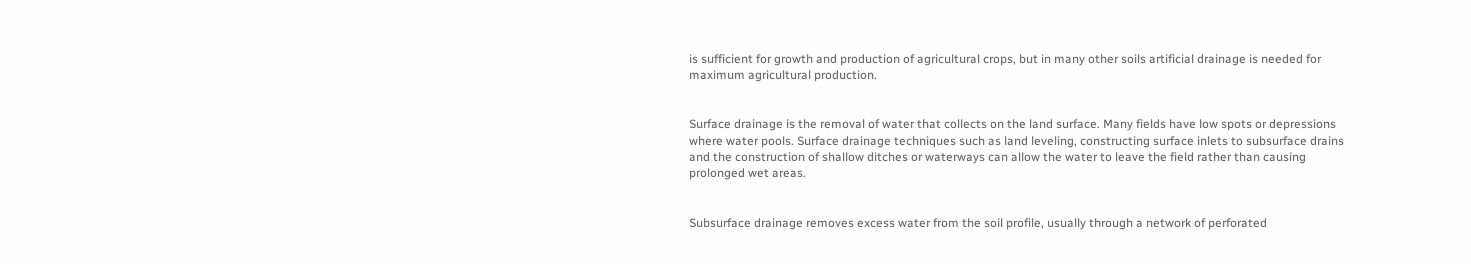is sufficient for growth and production of agricultural crops, but in many other soils artificial drainage is needed for maximum agricultural production.


Surface drainage is the removal of water that collects on the land surface. Many fields have low spots or depressions where water pools. Surface drainage techniques such as land leveling, constructing surface inlets to subsurface drains and the construction of shallow ditches or waterways can allow the water to leave the field rather than causing prolonged wet areas.


Subsurface drainage removes excess water from the soil profile, usually through a network of perforated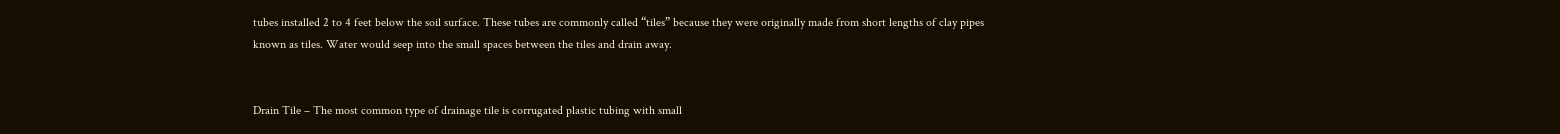tubes installed 2 to 4 feet below the soil surface. These tubes are commonly called “tiles” because they were originally made from short lengths of clay pipes known as tiles. Water would seep into the small spaces between the tiles and drain away.


Drain Tile – The most common type of drainage tile is corrugated plastic tubing with small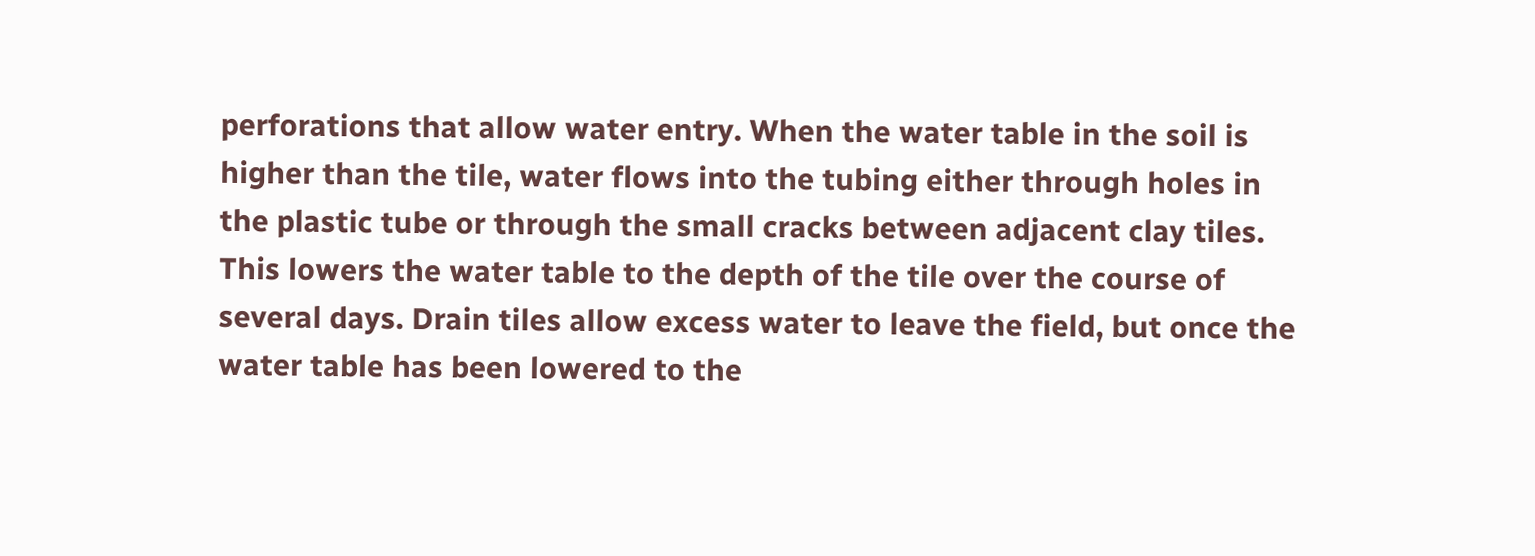perforations that allow water entry. When the water table in the soil is higher than the tile, water flows into the tubing either through holes in the plastic tube or through the small cracks between adjacent clay tiles. This lowers the water table to the depth of the tile over the course of several days. Drain tiles allow excess water to leave the field, but once the water table has been lowered to the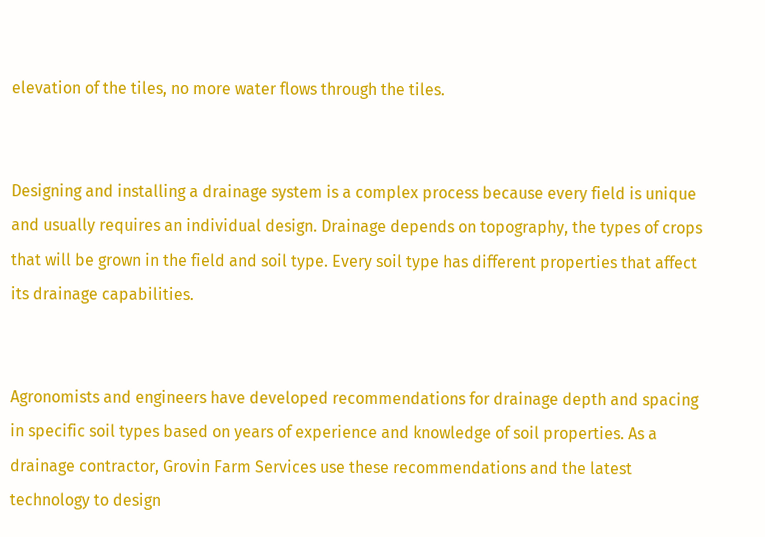elevation of the tiles, no more water flows through the tiles.


Designing and installing a drainage system is a complex process because every field is unique and usually requires an individual design. Drainage depends on topography, the types of crops that will be grown in the field and soil type. Every soil type has different properties that affect its drainage capabilities.


Agronomists and engineers have developed recommendations for drainage depth and spacing in specific soil types based on years of experience and knowledge of soil properties. As a drainage contractor, Grovin Farm Services use these recommendations and the latest technology to design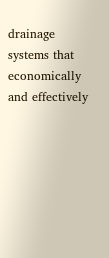drainage systems that economically and effectively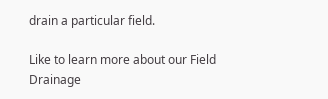drain a particular field.

Like to learn more about our Field Drainage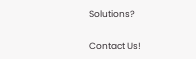Solutions?

Contact Us!